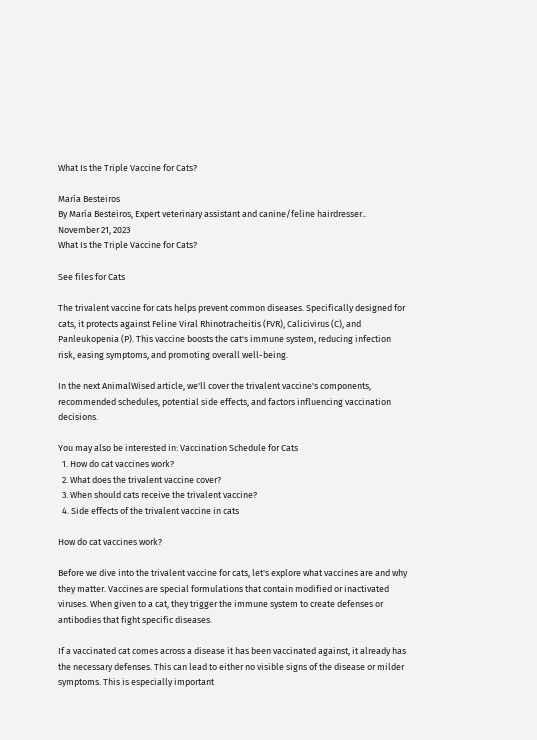What Is the Triple Vaccine for Cats?

María Besteiros
By María Besteiros, Expert veterinary assistant and canine/feline hairdresser.. November 21, 2023
What Is the Triple Vaccine for Cats?

See files for Cats

The trivalent vaccine for cats helps prevent common diseases. Specifically designed for cats, it protects against Feline Viral Rhinotracheitis (FVR), Calicivirus (C), and Panleukopenia (P). This vaccine boosts the cat's immune system, reducing infection risk, easing symptoms, and promoting overall well-being.

In the next AnimalWised article, we'll cover the trivalent vaccine's components, recommended schedules, potential side effects, and factors influencing vaccination decisions.

You may also be interested in: Vaccination Schedule for Cats
  1. How do cat vaccines work?
  2. What does the trivalent vaccine cover?
  3. When should cats receive the trivalent vaccine?
  4. Side effects of the trivalent vaccine in cats

How do cat vaccines work?

Before we dive into the trivalent vaccine for cats, let's explore what vaccines are and why they matter. Vaccines are special formulations that contain modified or inactivated viruses. When given to a cat, they trigger the immune system to create defenses or antibodies that fight specific diseases.

If a vaccinated cat comes across a disease it has been vaccinated against, it already has the necessary defenses. This can lead to either no visible signs of the disease or milder symptoms. This is especially important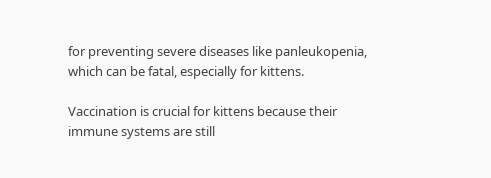for preventing severe diseases like panleukopenia, which can be fatal, especially for kittens.

Vaccination is crucial for kittens because their immune systems are still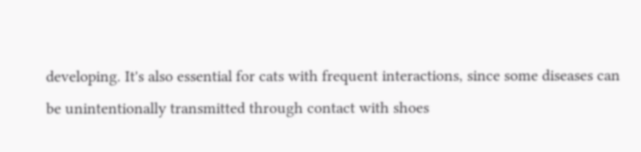developing. It's also essential for cats with frequent interactions, since some diseases can be unintentionally transmitted through contact with shoes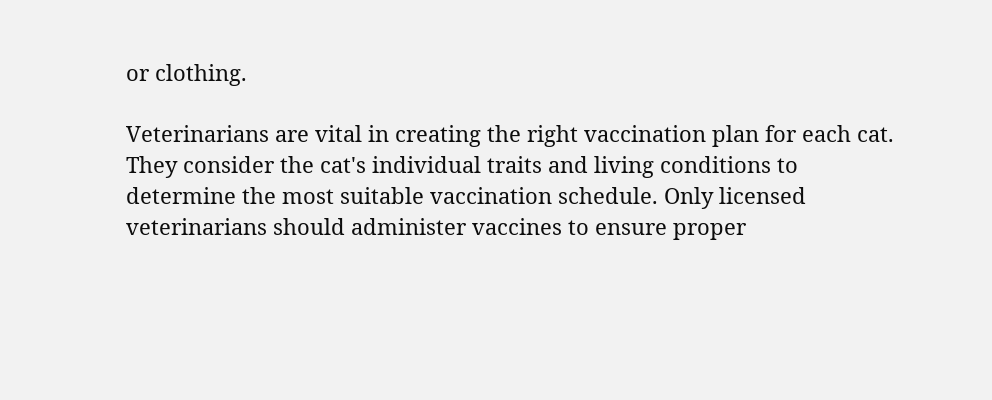or clothing.

Veterinarians are vital in creating the right vaccination plan for each cat. They consider the cat's individual traits and living conditions to determine the most suitable vaccination schedule. Only licensed veterinarians should administer vaccines to ensure proper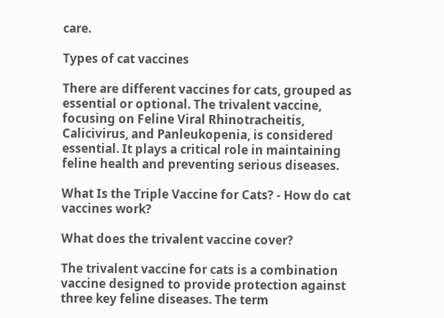care.

Types of cat vaccines

There are different vaccines for cats, grouped as essential or optional. The trivalent vaccine, focusing on Feline Viral Rhinotracheitis, Calicivirus, and Panleukopenia, is considered essential. It plays a critical role in maintaining feline health and preventing serious diseases.

What Is the Triple Vaccine for Cats? - How do cat vaccines work?

What does the trivalent vaccine cover?

The trivalent vaccine for cats is a combination vaccine designed to provide protection against three key feline diseases. The term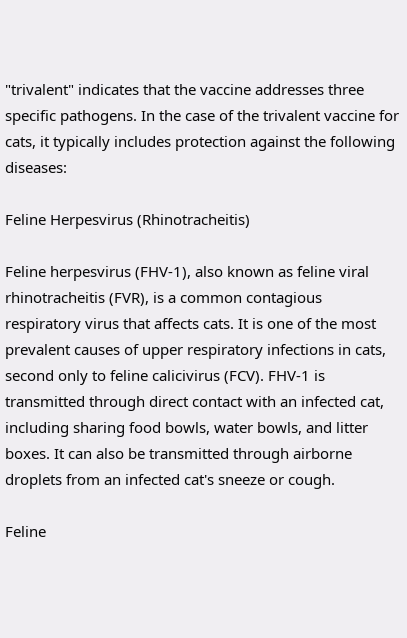"trivalent" indicates that the vaccine addresses three specific pathogens. In the case of the trivalent vaccine for cats, it typically includes protection against the following diseases:

Feline Herpesvirus (Rhinotracheitis)

Feline herpesvirus (FHV-1), also known as feline viral rhinotracheitis (FVR), is a common contagious respiratory virus that affects cats. It is one of the most prevalent causes of upper respiratory infections in cats, second only to feline calicivirus (FCV). FHV-1 is transmitted through direct contact with an infected cat, including sharing food bowls, water bowls, and litter boxes. It can also be transmitted through airborne droplets from an infected cat's sneeze or cough.

Feline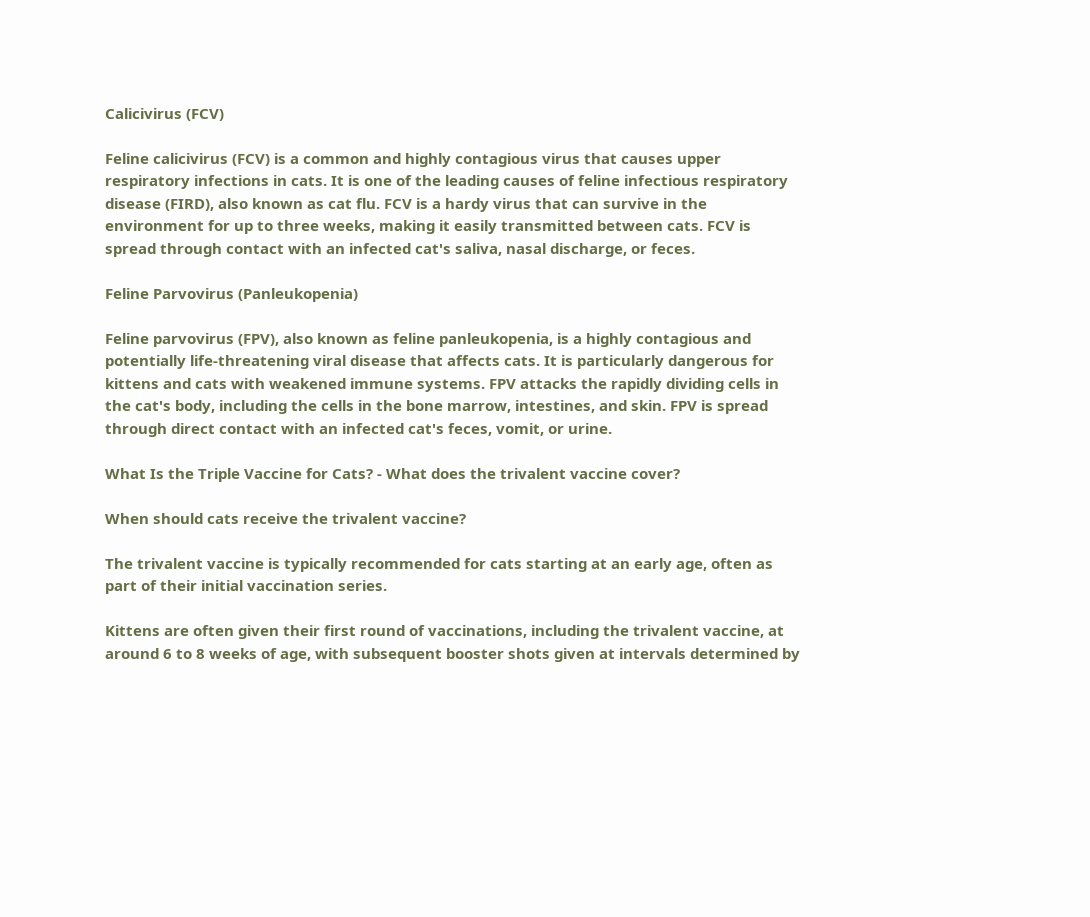Calicivirus (FCV)

Feline calicivirus (FCV) is a common and highly contagious virus that causes upper respiratory infections in cats. It is one of the leading causes of feline infectious respiratory disease (FIRD), also known as cat flu. FCV is a hardy virus that can survive in the environment for up to three weeks, making it easily transmitted between cats. FCV is spread through contact with an infected cat's saliva, nasal discharge, or feces.

Feline Parvovirus (Panleukopenia)

Feline parvovirus (FPV), also known as feline panleukopenia, is a highly contagious and potentially life-threatening viral disease that affects cats. It is particularly dangerous for kittens and cats with weakened immune systems. FPV attacks the rapidly dividing cells in the cat's body, including the cells in the bone marrow, intestines, and skin. FPV is spread through direct contact with an infected cat's feces, vomit, or urine.

What Is the Triple Vaccine for Cats? - What does the trivalent vaccine cover?

When should cats receive the trivalent vaccine?

The trivalent vaccine is typically recommended for cats starting at an early age, often as part of their initial vaccination series.

Kittens are often given their first round of vaccinations, including the trivalent vaccine, at around 6 to 8 weeks of age, with subsequent booster shots given at intervals determined by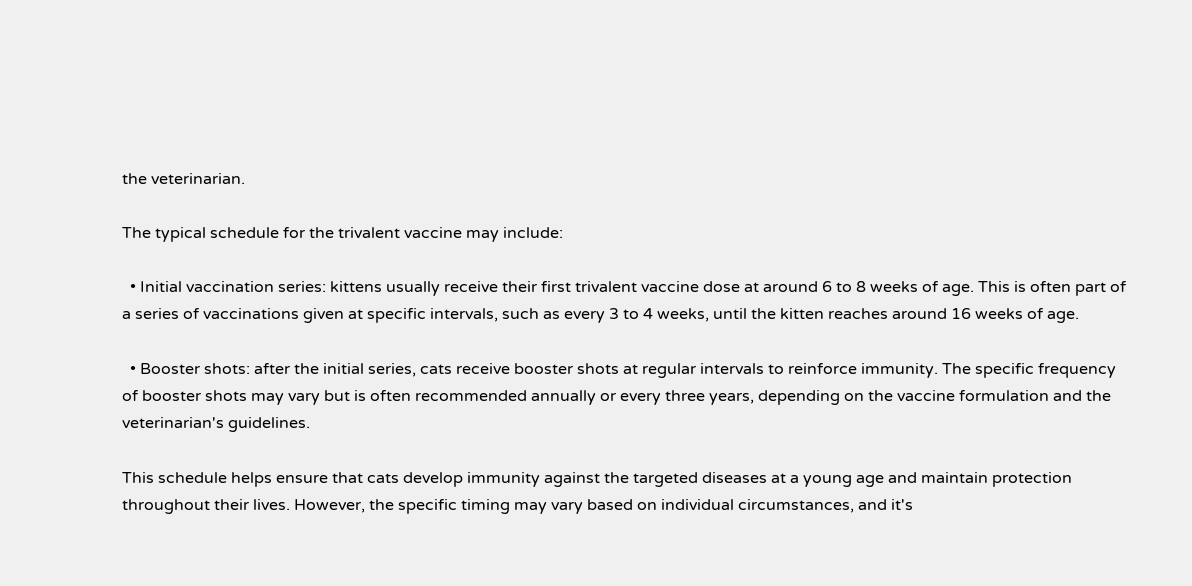the veterinarian.

The typical schedule for the trivalent vaccine may include:

  • Initial vaccination series: kittens usually receive their first trivalent vaccine dose at around 6 to 8 weeks of age. This is often part of a series of vaccinations given at specific intervals, such as every 3 to 4 weeks, until the kitten reaches around 16 weeks of age.

  • Booster shots: after the initial series, cats receive booster shots at regular intervals to reinforce immunity. The specific frequency of booster shots may vary but is often recommended annually or every three years, depending on the vaccine formulation and the veterinarian's guidelines.

This schedule helps ensure that cats develop immunity against the targeted diseases at a young age and maintain protection throughout their lives. However, the specific timing may vary based on individual circumstances, and it's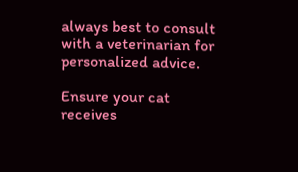always best to consult with a veterinarian for personalized advice.

Ensure your cat receives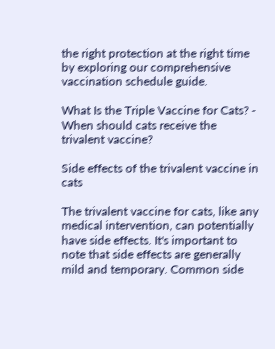the right protection at the right time by exploring our comprehensive vaccination schedule guide.

What Is the Triple Vaccine for Cats? - When should cats receive the trivalent vaccine?

Side effects of the trivalent vaccine in cats

The trivalent vaccine for cats, like any medical intervention, can potentially have side effects. It's important to note that side effects are generally mild and temporary. Common side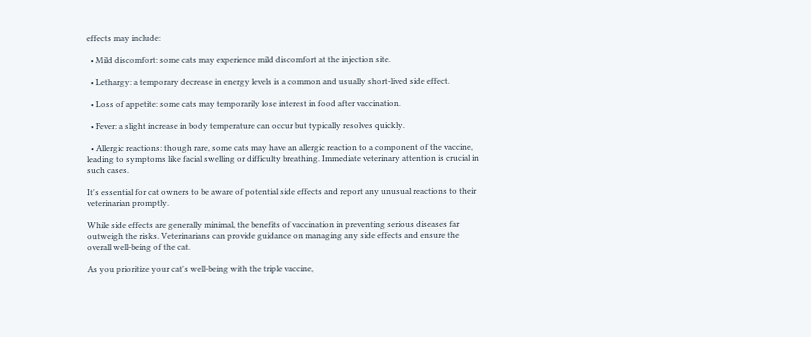effects may include:

  • Mild discomfort: some cats may experience mild discomfort at the injection site.

  • Lethargy: a temporary decrease in energy levels is a common and usually short-lived side effect.

  • Loss of appetite: some cats may temporarily lose interest in food after vaccination.

  • Fever: a slight increase in body temperature can occur but typically resolves quickly.

  • Allergic reactions: though rare, some cats may have an allergic reaction to a component of the vaccine, leading to symptoms like facial swelling or difficulty breathing. Immediate veterinary attention is crucial in such cases.

It's essential for cat owners to be aware of potential side effects and report any unusual reactions to their veterinarian promptly.

While side effects are generally minimal, the benefits of vaccination in preventing serious diseases far outweigh the risks. Veterinarians can provide guidance on managing any side effects and ensure the overall well-being of the cat.

As you prioritize your cat's well-being with the triple vaccine,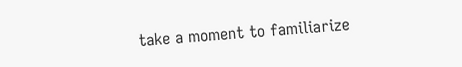take a moment to familiarize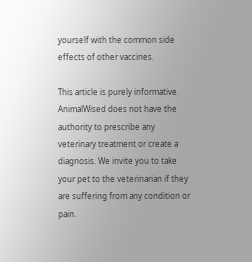yourself with the common side effects of other vaccines.

This article is purely informative. AnimalWised does not have the authority to prescribe any veterinary treatment or create a diagnosis. We invite you to take your pet to the veterinarian if they are suffering from any condition or pain.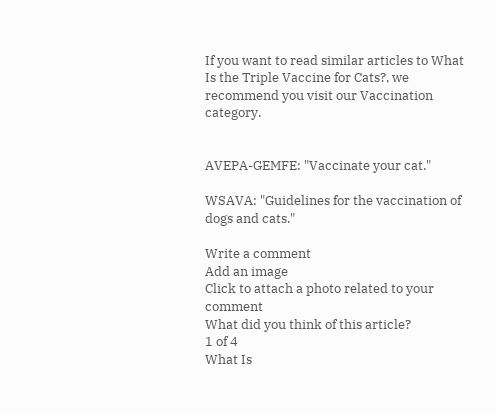If you want to read similar articles to What Is the Triple Vaccine for Cats?, we recommend you visit our Vaccination category.


AVEPA-GEMFE: "Vaccinate your cat."

WSAVA: "Guidelines for the vaccination of dogs and cats."

Write a comment
Add an image
Click to attach a photo related to your comment
What did you think of this article?
1 of 4
What Is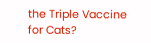the Triple Vaccine for Cats?